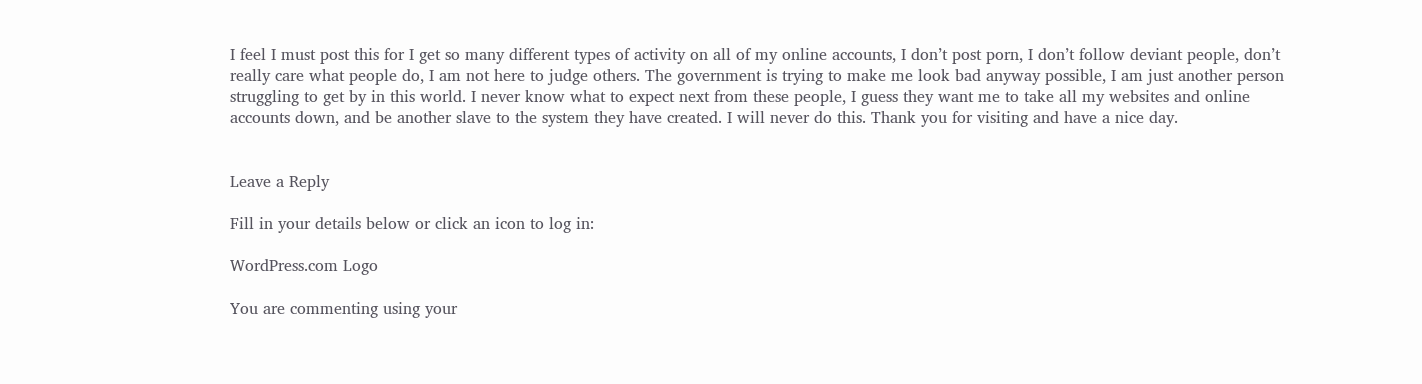I feel I must post this for I get so many different types of activity on all of my online accounts, I don’t post porn, I don’t follow deviant people, don’t really care what people do, I am not here to judge others. The government is trying to make me look bad anyway possible, I am just another person struggling to get by in this world. I never know what to expect next from these people, I guess they want me to take all my websites and online accounts down, and be another slave to the system they have created. I will never do this. Thank you for visiting and have a nice day.


Leave a Reply

Fill in your details below or click an icon to log in:

WordPress.com Logo

You are commenting using your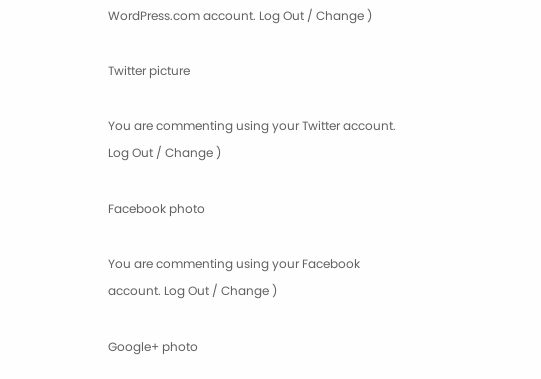WordPress.com account. Log Out / Change )

Twitter picture

You are commenting using your Twitter account. Log Out / Change )

Facebook photo

You are commenting using your Facebook account. Log Out / Change )

Google+ photo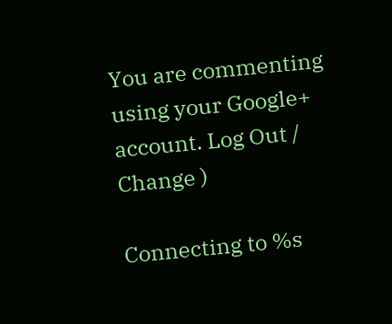You are commenting using your Google+ account. Log Out / Change )

Connecting to %s